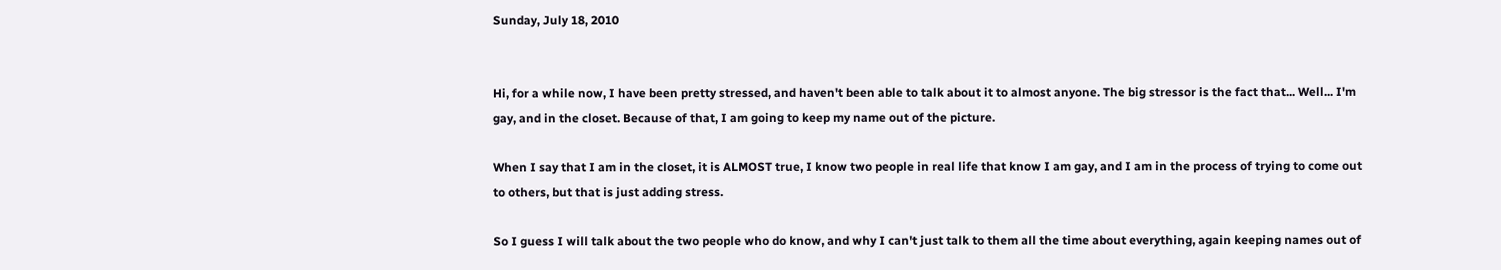Sunday, July 18, 2010


Hi, for a while now, I have been pretty stressed, and haven't been able to talk about it to almost anyone. The big stressor is the fact that... Well... I'm gay, and in the closet. Because of that, I am going to keep my name out of the picture.

When I say that I am in the closet, it is ALMOST true, I know two people in real life that know I am gay, and I am in the process of trying to come out to others, but that is just adding stress.

So I guess I will talk about the two people who do know, and why I can't just talk to them all the time about everything, again keeping names out of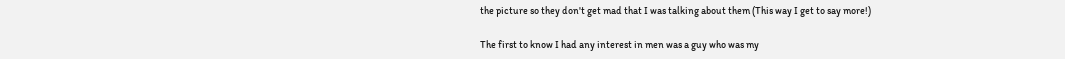the picture so they don't get mad that I was talking about them (This way I get to say more!)

The first to know I had any interest in men was a guy who was my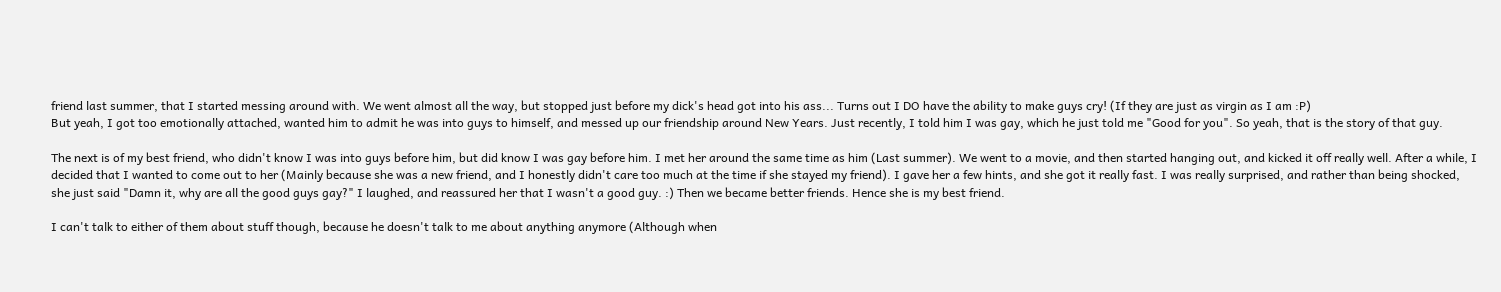friend last summer, that I started messing around with. We went almost all the way, but stopped just before my dick's head got into his ass... Turns out I DO have the ability to make guys cry! (If they are just as virgin as I am :P)
But yeah, I got too emotionally attached, wanted him to admit he was into guys to himself, and messed up our friendship around New Years. Just recently, I told him I was gay, which he just told me "Good for you". So yeah, that is the story of that guy.

The next is of my best friend, who didn't know I was into guys before him, but did know I was gay before him. I met her around the same time as him (Last summer). We went to a movie, and then started hanging out, and kicked it off really well. After a while, I decided that I wanted to come out to her (Mainly because she was a new friend, and I honestly didn't care too much at the time if she stayed my friend). I gave her a few hints, and she got it really fast. I was really surprised, and rather than being shocked, she just said "Damn it, why are all the good guys gay?" I laughed, and reassured her that I wasn't a good guy. :) Then we became better friends. Hence she is my best friend.

I can't talk to either of them about stuff though, because he doesn't talk to me about anything anymore (Although when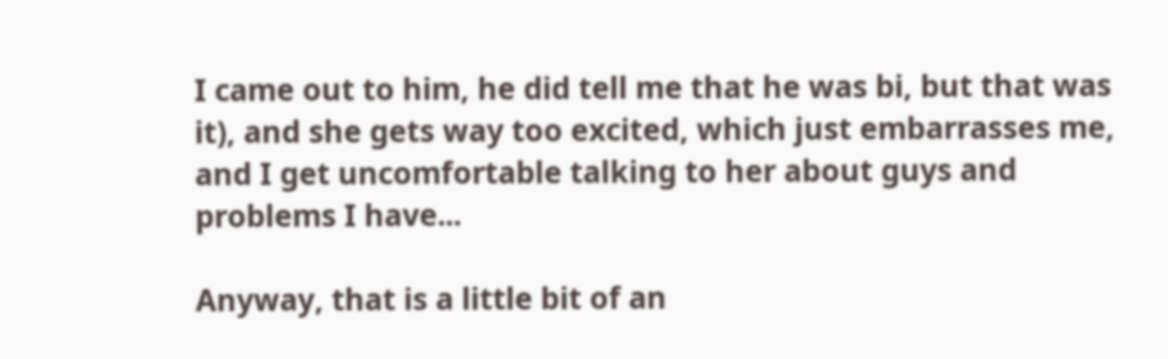I came out to him, he did tell me that he was bi, but that was it), and she gets way too excited, which just embarrasses me, and I get uncomfortable talking to her about guys and problems I have...

Anyway, that is a little bit of an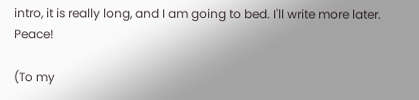intro, it is really long, and I am going to bed. I'll write more later. Peace!

(To my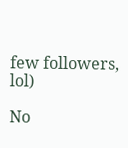few followers, lol)

No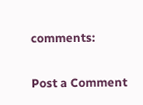comments:

Post a Comment